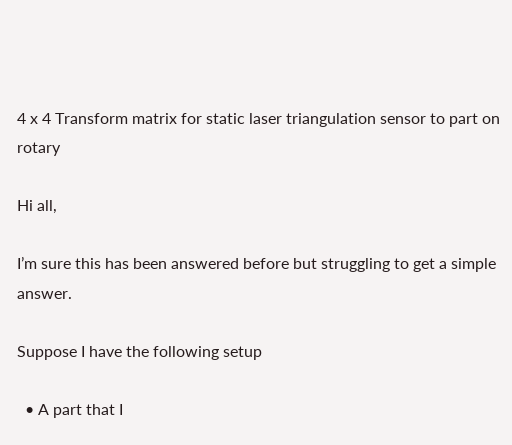4 x 4 Transform matrix for static laser triangulation sensor to part on rotary

Hi all,

I’m sure this has been answered before but struggling to get a simple answer.

Suppose I have the following setup

  • A part that I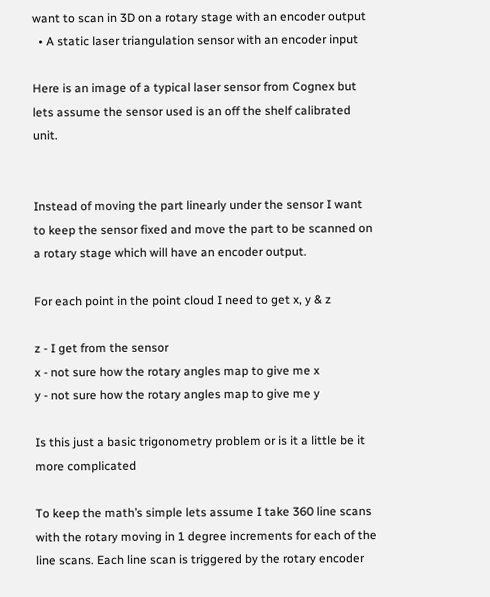want to scan in 3D on a rotary stage with an encoder output
  • A static laser triangulation sensor with an encoder input

Here is an image of a typical laser sensor from Cognex but lets assume the sensor used is an off the shelf calibrated unit.


Instead of moving the part linearly under the sensor I want to keep the sensor fixed and move the part to be scanned on a rotary stage which will have an encoder output.

For each point in the point cloud I need to get x, y & z

z - I get from the sensor
x - not sure how the rotary angles map to give me x
y - not sure how the rotary angles map to give me y

Is this just a basic trigonometry problem or is it a little be it more complicated

To keep the math’s simple lets assume I take 360 line scans with the rotary moving in 1 degree increments for each of the line scans. Each line scan is triggered by the rotary encoder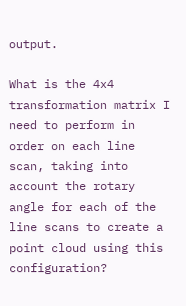output.

What is the 4x4 transformation matrix I need to perform in order on each line scan, taking into account the rotary angle for each of the line scans to create a point cloud using this configuration?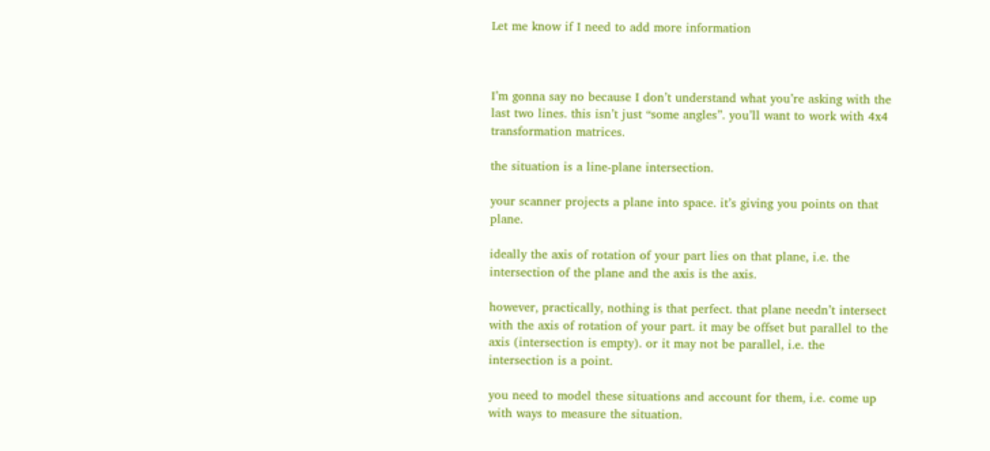Let me know if I need to add more information



I’m gonna say no because I don’t understand what you’re asking with the last two lines. this isn’t just “some angles”. you’ll want to work with 4x4 transformation matrices.

the situation is a line-plane intersection.

your scanner projects a plane into space. it’s giving you points on that plane.

ideally the axis of rotation of your part lies on that plane, i.e. the intersection of the plane and the axis is the axis.

however, practically, nothing is that perfect. that plane needn’t intersect with the axis of rotation of your part. it may be offset but parallel to the axis (intersection is empty). or it may not be parallel, i.e. the intersection is a point.

you need to model these situations and account for them, i.e. come up with ways to measure the situation.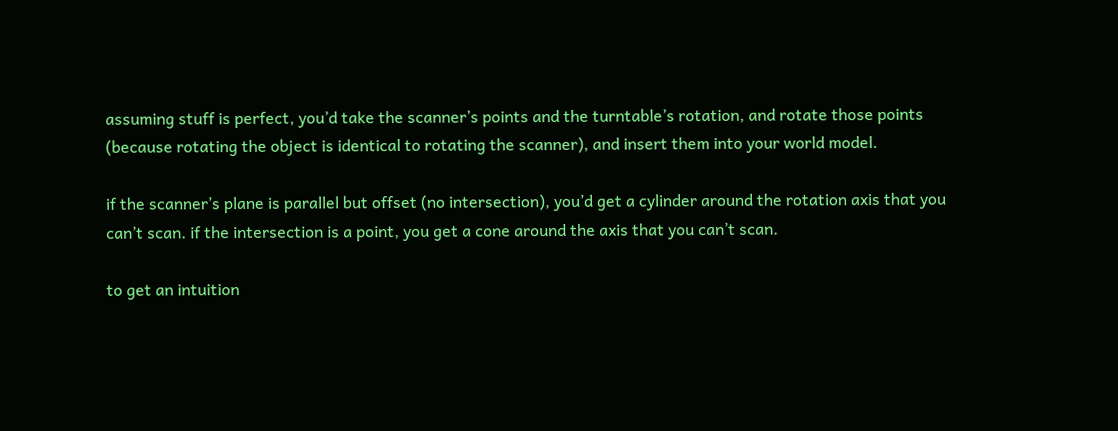assuming stuff is perfect, you’d take the scanner’s points and the turntable’s rotation, and rotate those points (because rotating the object is identical to rotating the scanner), and insert them into your world model.

if the scanner’s plane is parallel but offset (no intersection), you’d get a cylinder around the rotation axis that you can’t scan. if the intersection is a point, you get a cone around the axis that you can’t scan.

to get an intuition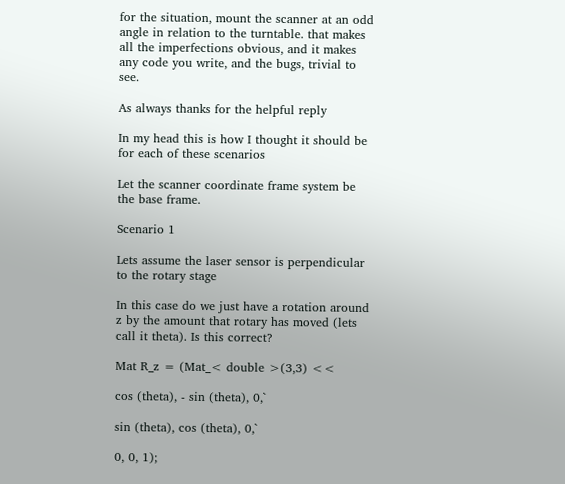for the situation, mount the scanner at an odd angle in relation to the turntable. that makes all the imperfections obvious, and it makes any code you write, and the bugs, trivial to see.

As always thanks for the helpful reply

In my head this is how I thought it should be for each of these scenarios

Let the scanner coordinate frame system be the base frame.

Scenario 1

Lets assume the laser sensor is perpendicular to the rotary stage

In this case do we just have a rotation around z by the amount that rotary has moved (lets call it theta). Is this correct?

Mat R_z = (Mat_< double >(3,3) <<

cos (theta), - sin (theta), 0,`

sin (theta), cos (theta), 0,`

0, 0, 1);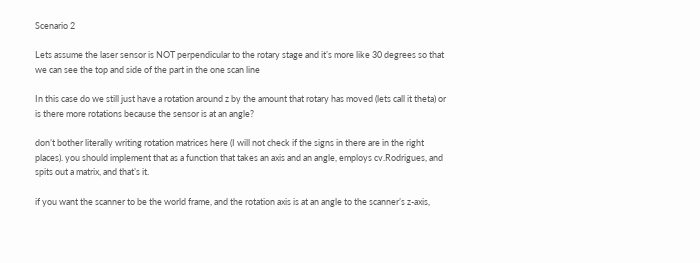Scenario 2

Lets assume the laser sensor is NOT perpendicular to the rotary stage and it’s more like 30 degrees so that we can see the top and side of the part in the one scan line

In this case do we still just have a rotation around z by the amount that rotary has moved (lets call it theta) or is there more rotations because the sensor is at an angle?

don’t bother literally writing rotation matrices here (I will not check if the signs in there are in the right places). you should implement that as a function that takes an axis and an angle, employs cv.Rodrigues, and spits out a matrix, and that’s it.

if you want the scanner to be the world frame, and the rotation axis is at an angle to the scanner’s z-axis,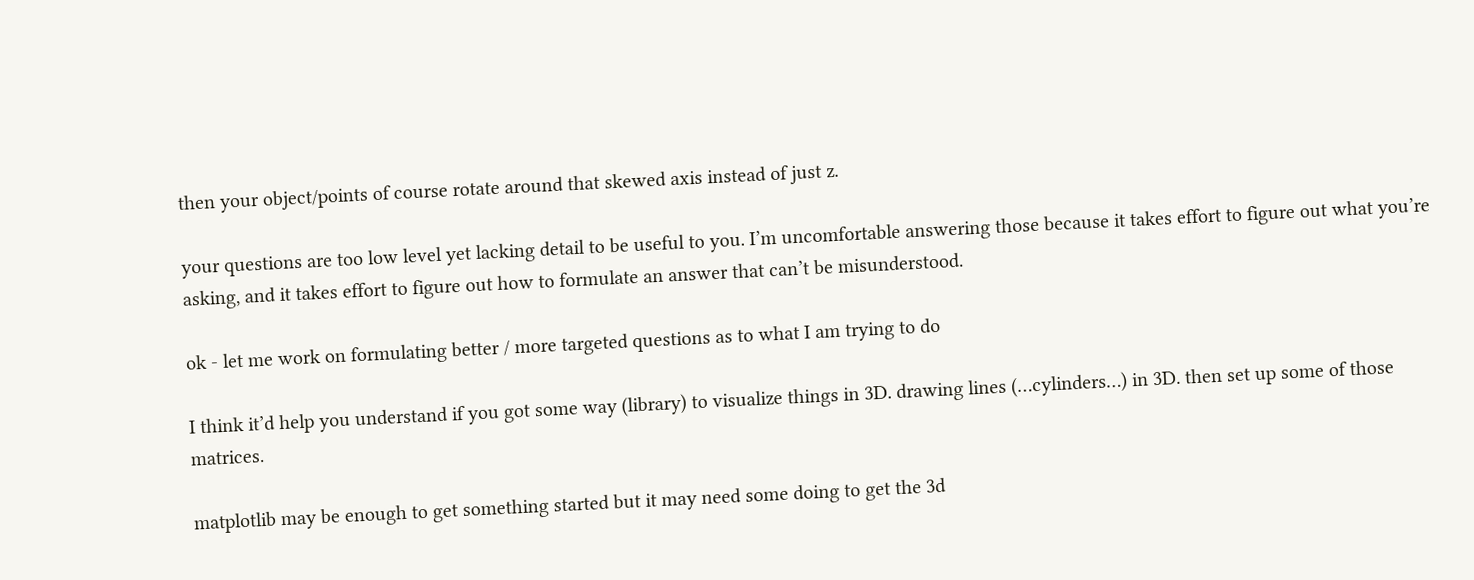then your object/points of course rotate around that skewed axis instead of just z.

your questions are too low level yet lacking detail to be useful to you. I’m uncomfortable answering those because it takes effort to figure out what you’re asking, and it takes effort to figure out how to formulate an answer that can’t be misunderstood.

ok - let me work on formulating better / more targeted questions as to what I am trying to do

I think it’d help you understand if you got some way (library) to visualize things in 3D. drawing lines (…cylinders…) in 3D. then set up some of those matrices.

matplotlib may be enough to get something started but it may need some doing to get the 3d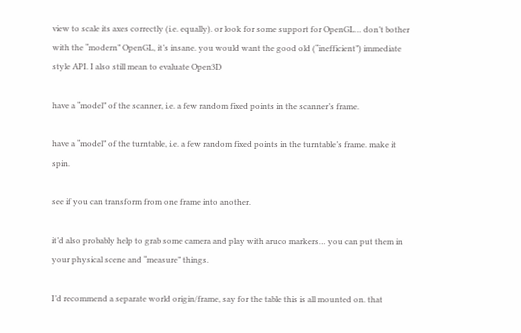view to scale its axes correctly (i.e. equally). or look for some support for OpenGL… don’t bother with the “modern” OpenGL, it’s insane. you would want the good old (“inefficient”) immediate style API. I also still mean to evaluate Open3D

have a “model” of the scanner, i.e. a few random fixed points in the scanner’s frame.

have a “model” of the turntable, i.e. a few random fixed points in the turntable’s frame. make it spin.

see if you can transform from one frame into another.

it’d also probably help to grab some camera and play with aruco markers… you can put them in your physical scene and “measure” things.

I’d recommend a separate world origin/frame, say for the table this is all mounted on. that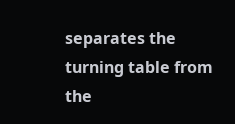separates the turning table from the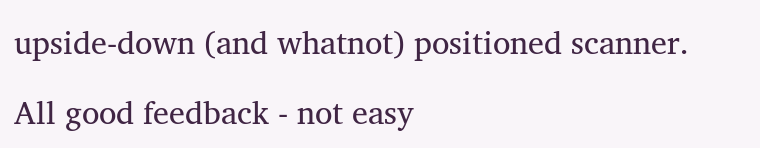upside-down (and whatnot) positioned scanner.

All good feedback - not easy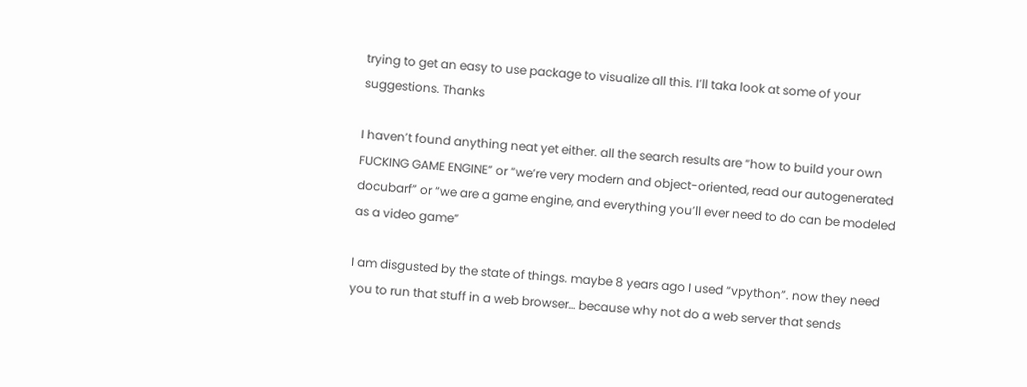trying to get an easy to use package to visualize all this. I’ll taka look at some of your suggestions. Thanks

I haven’t found anything neat yet either. all the search results are “how to build your own FUCKING GAME ENGINE” or “we’re very modern and object-oriented, read our autogenerated docubarf” or “we are a game engine, and everything you’ll ever need to do can be modeled as a video game”

I am disgusted by the state of things. maybe 8 years ago I used “vpython”. now they need you to run that stuff in a web browser… because why not do a web server that sends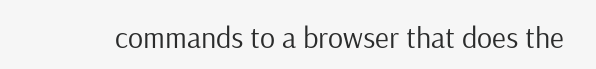commands to a browser that does the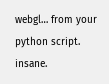webgl… from your python script. insane.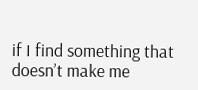if I find something that doesn’t make me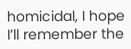homicidal, I hope I’ll remember the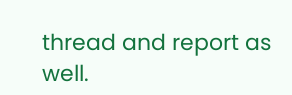thread and report as well.